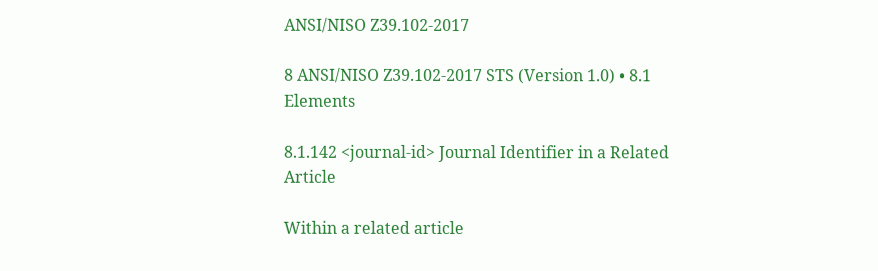ANSI/NISO Z39.102-2017

8 ANSI/NISO Z39.102-2017 STS (Version 1.0) • 8.1 Elements

8.1.142 <journal-id> Journal Identifier in a Related Article

Within a related article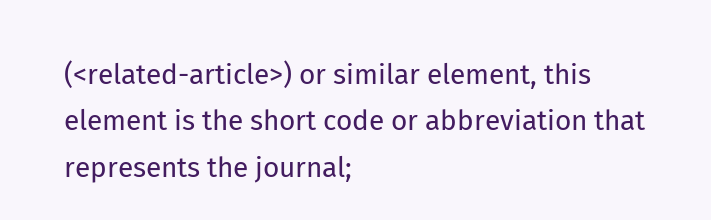(<related-article>) or similar element, this element is the short code or abbreviation that represents the journal;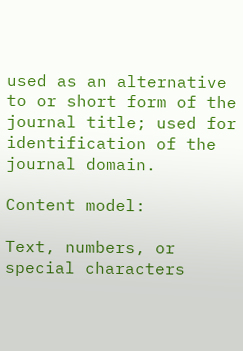used as an alternative to or short form of the journal title; used for identification of the journal domain.

Content model:

Text, numbers, or special characters